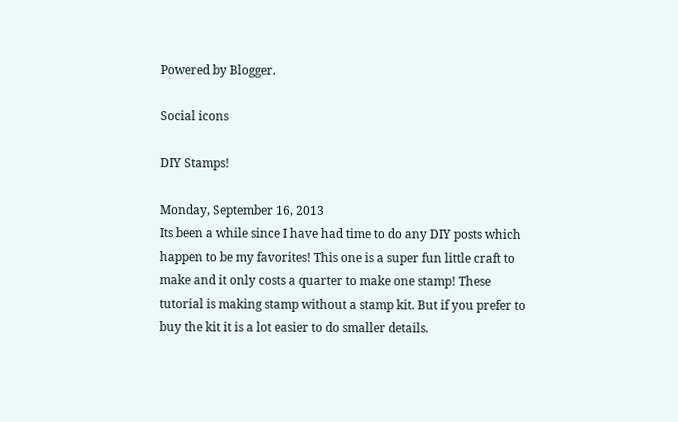Powered by Blogger.

Social icons

DIY Stamps!

Monday, September 16, 2013
Its been a while since I have had time to do any DIY posts which happen to be my favorites! This one is a super fun little craft to make and it only costs a quarter to make one stamp! These tutorial is making stamp without a stamp kit. But if you prefer to buy the kit it is a lot easier to do smaller details.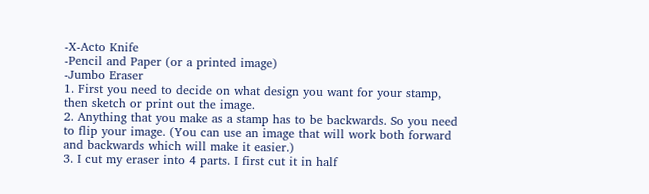-X-Acto Knife
-Pencil and Paper (or a printed image)
-Jumbo Eraser
1. First you need to decide on what design you want for your stamp, then sketch or print out the image.
2. Anything that you make as a stamp has to be backwards. So you need to flip your image. (You can use an image that will work both forward and backwards which will make it easier.)
3. I cut my eraser into 4 parts. I first cut it in half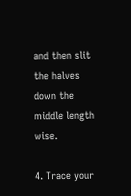and then slit the halves down the middle length wise.

4. Trace your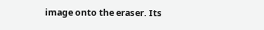image onto the eraser. Its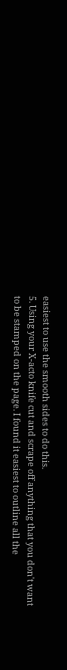easiest to use the smooth sides to do this.
5. Using your X-acto knife cut and scrape off anything that you don't want to be stamped on the page. I found it easiest to outline all the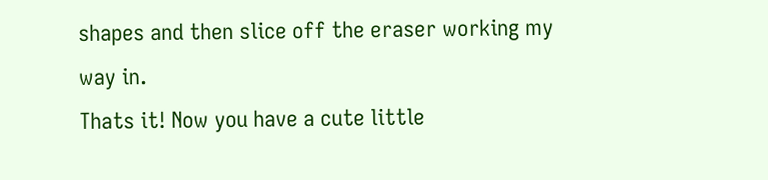shapes and then slice off the eraser working my way in.
Thats it! Now you have a cute little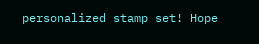personalized stamp set! Hope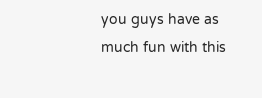you guys have as much fun with this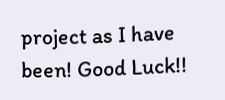project as I have been! Good Luck!!